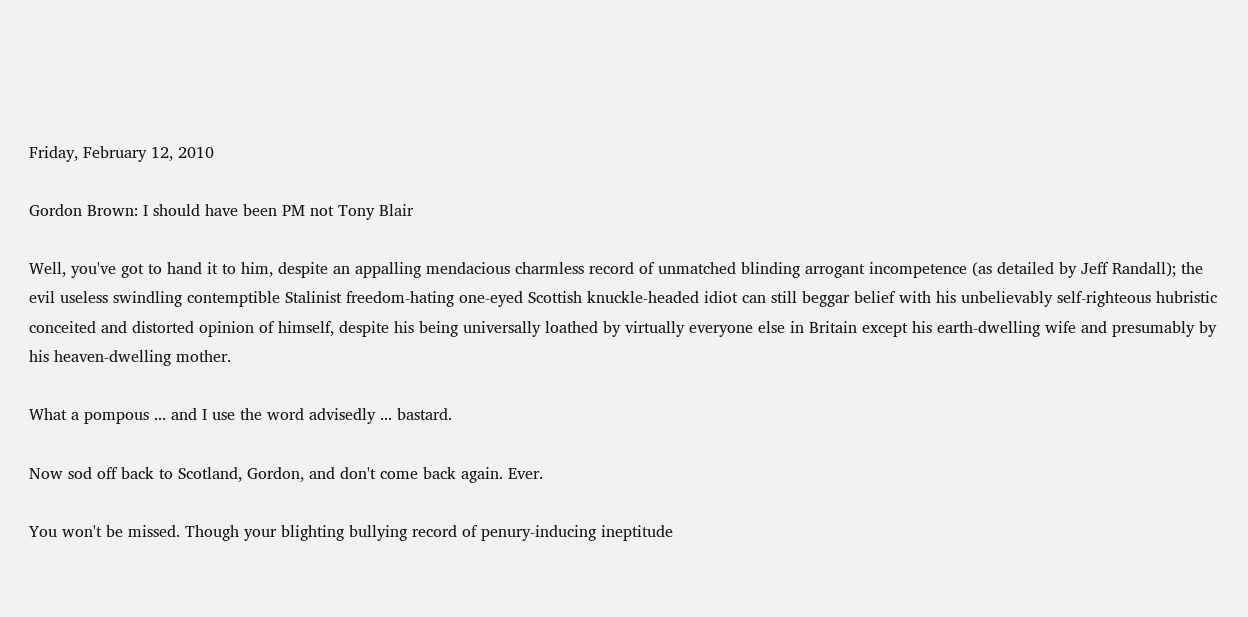Friday, February 12, 2010

Gordon Brown: I should have been PM not Tony Blair

Well, you've got to hand it to him, despite an appalling mendacious charmless record of unmatched blinding arrogant incompetence (as detailed by Jeff Randall); the evil useless swindling contemptible Stalinist freedom-hating one-eyed Scottish knuckle-headed idiot can still beggar belief with his unbelievably self-righteous hubristic conceited and distorted opinion of himself, despite his being universally loathed by virtually everyone else in Britain except his earth-dwelling wife and presumably by his heaven-dwelling mother.

What a pompous ... and I use the word advisedly ... bastard.

Now sod off back to Scotland, Gordon, and don't come back again. Ever.

You won't be missed. Though your blighting bullying record of penury-inducing ineptitude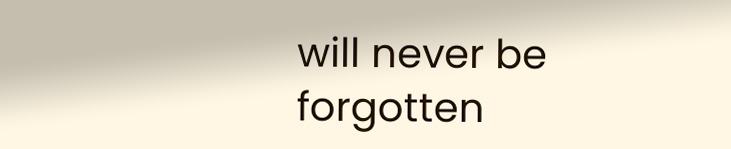will never be forgotten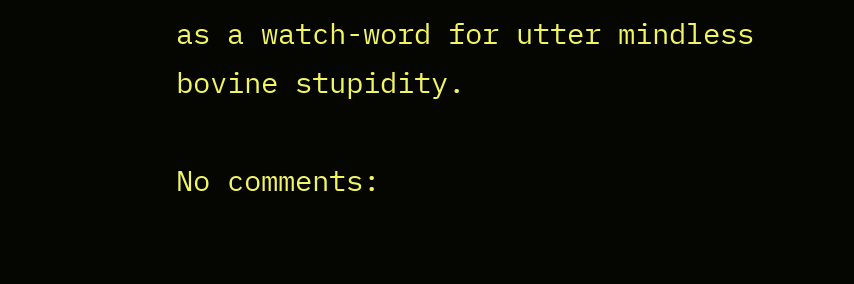as a watch-word for utter mindless bovine stupidity.

No comments: